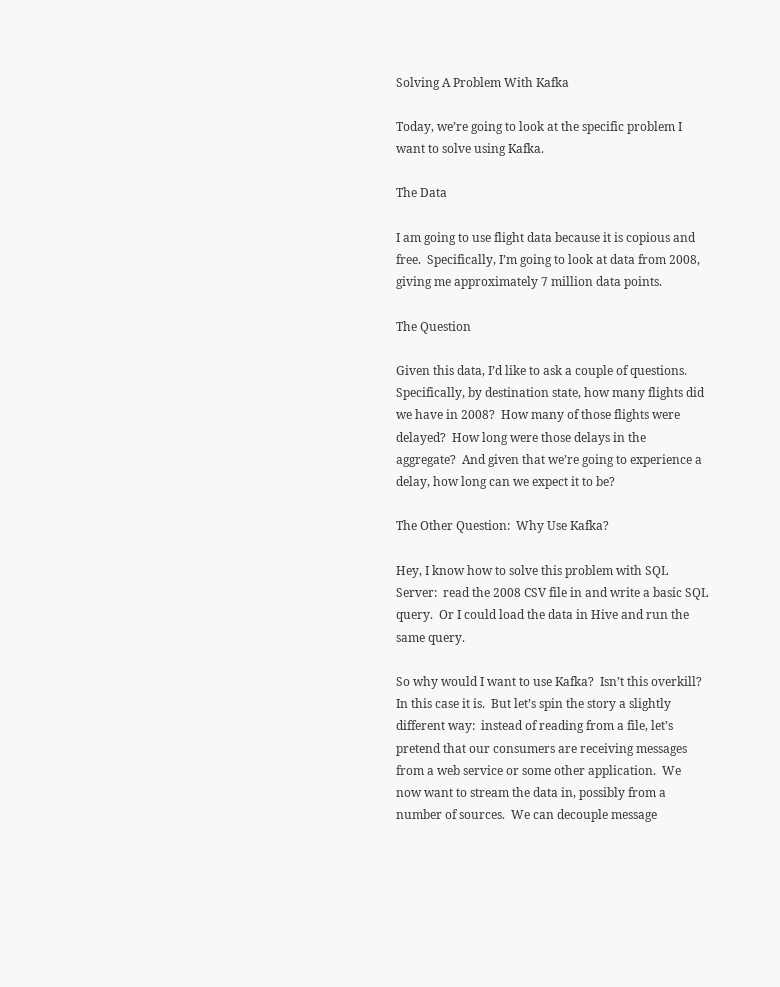Solving A Problem With Kafka

Today, we’re going to look at the specific problem I want to solve using Kafka.

The Data

I am going to use flight data because it is copious and free.  Specifically, I’m going to look at data from 2008, giving me approximately 7 million data points.

The Question

Given this data, I’d like to ask a couple of questions.  Specifically, by destination state, how many flights did we have in 2008?  How many of those flights were delayed?  How long were those delays in the aggregate?  And given that we’re going to experience a delay, how long can we expect it to be?

The Other Question:  Why Use Kafka?

Hey, I know how to solve this problem with SQL Server:  read the 2008 CSV file in and write a basic SQL query.  Or I could load the data in Hive and run the same query.

So why would I want to use Kafka?  Isn’t this overkill?  In this case it is.  But let’s spin the story a slightly different way:  instead of reading from a file, let’s pretend that our consumers are receiving messages from a web service or some other application.  We now want to stream the data in, possibly from a number of sources.  We can decouple message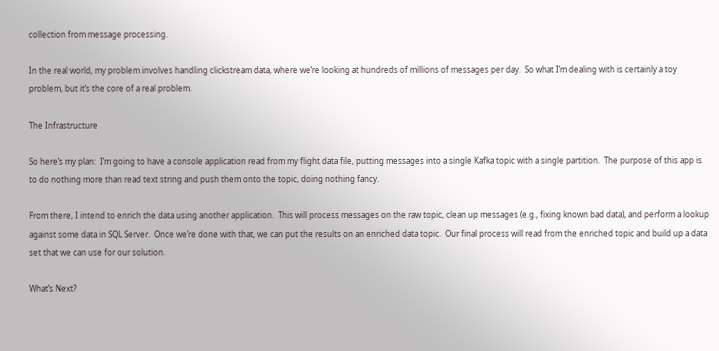collection from message processing.

In the real world, my problem involves handling clickstream data, where we’re looking at hundreds of millions of messages per day.  So what I’m dealing with is certainly a toy problem, but it’s the core of a real problem.

The Infrastructure

So here’s my plan:  I’m going to have a console application read from my flight data file, putting messages into a single Kafka topic with a single partition.  The purpose of this app is to do nothing more than read text string and push them onto the topic, doing nothing fancy.

From there, I intend to enrich the data using another application.  This will process messages on the raw topic, clean up messages (e.g., fixing known bad data), and perform a lookup against some data in SQL Server.  Once we’re done with that, we can put the results on an enriched data topic.  Our final process will read from the enriched topic and build up a data set that we can use for our solution.

What’s Next?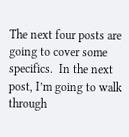The next four posts are going to cover some specifics.  In the next post, I’m going to walk through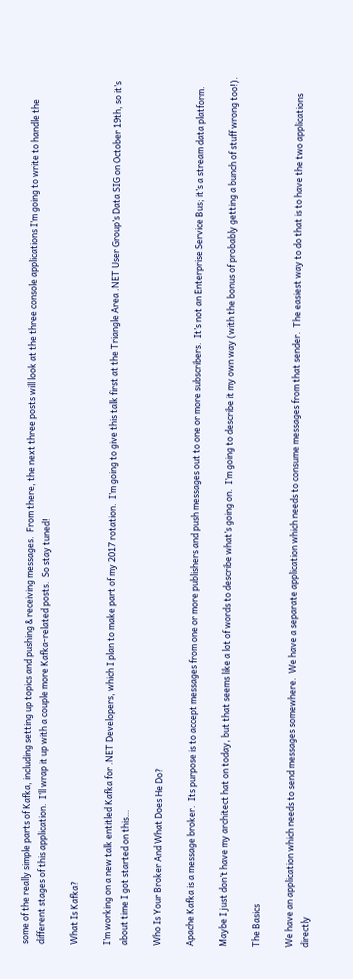some of the really simple parts of Kafka, including setting up topics and pushing & receiving messages.  From there, the next three posts will look at the three console applications I’m going to write to handle the different stages of this application.  I’ll wrap it up with a couple more Kafka-related posts.  So stay tuned!

What Is Kafka?

I’m working on a new talk entitled Kafka for .NET Developers, which I plan to make part of my 2017 rotation.  I’m going to give this talk first at the Triangle Area .NET User Group’s Data SIG on October 19th, so it’s about time I got started on this…

Who Is Your Broker And What Does He Do?

Apache Kafka is a message broker.  Its purpose is to accept messages from one or more publishers and push messages out to one or more subscribers.  It’s not an Enterprise Service Bus; it’s a stream data platform.

Maybe I just don’t have my architect hat on today, but that seems like a lot of words to describe what’s going on.  I’m going to describe it my own way (with the bonus of probably getting a bunch of stuff wrong too!).

The Basics

We have an application which needs to send messages somewhere.  We have a separate application which needs to consume messages from that sender.  The easiest way to do that is to have the two applications directly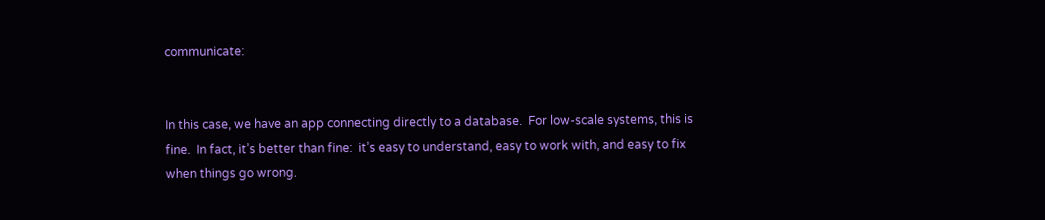communicate:


In this case, we have an app connecting directly to a database.  For low-scale systems, this is fine.  In fact, it’s better than fine:  it’s easy to understand, easy to work with, and easy to fix when things go wrong.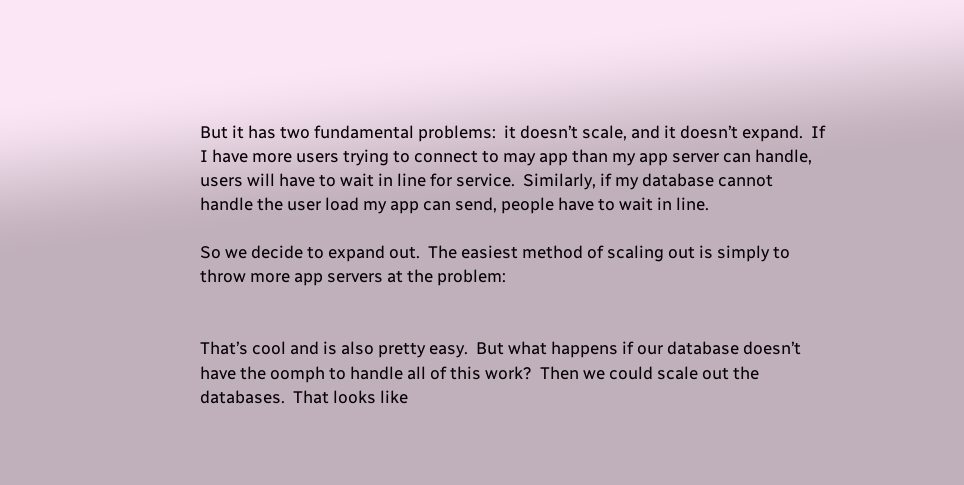But it has two fundamental problems:  it doesn’t scale, and it doesn’t expand.  If I have more users trying to connect to may app than my app server can handle, users will have to wait in line for service.  Similarly, if my database cannot handle the user load my app can send, people have to wait in line.

So we decide to expand out.  The easiest method of scaling out is simply to throw more app servers at the problem:


That’s cool and is also pretty easy.  But what happens if our database doesn’t have the oomph to handle all of this work?  Then we could scale out the databases.  That looks like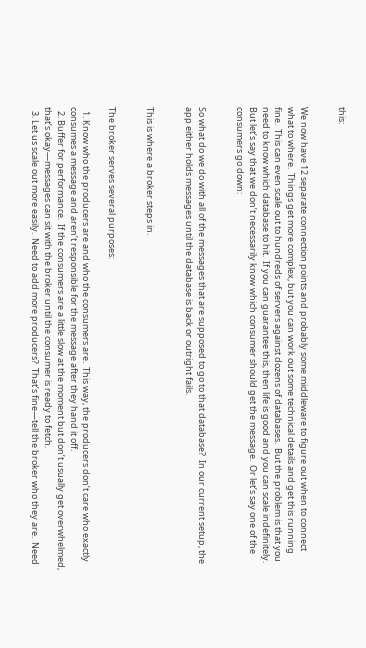this:


We now have 12 separate connection points and probably some middleware to figure out when to connect what to where.  Things get more complex, but you can work out some technical details and get this running fine.  This can even scale out to hundreds of servers against dozens of databases.  But the problem is that you need to know which database to hit.  If you can guarantee this, then life is good and you can scale indefinitely.  But let’s say that we don’t necessarily know which consumer should get the message.  Or let’s say one of the consumers go down:


So what do we do with all of the messages that are supposed to go to that database?  In our current setup, the app either holds messages until the database is back or outright fails.


This is where a broker steps in.


The broker serves several purposes:

  1. Know who the producers are and who the consumers are.  This way, the producers don’t care who exactly consumes a message and aren’t responsible for the message after they hand it off.
  2. Buffer for performance.  If the consumers are a little slow at the moment but don’t usually get overwhelmed, that’s okay—messages can sit with the broker until the consumer is ready to fetch.
  3. Let us scale out more easily.  Need to add more producers?  That’s fine—tell the broker who they are.  Need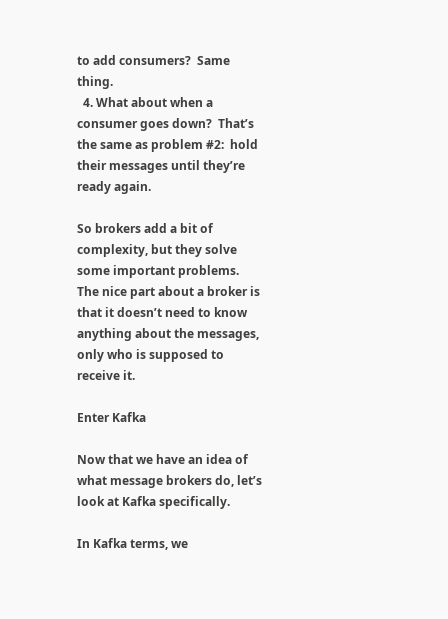to add consumers?  Same thing.
  4. What about when a consumer goes down?  That’s the same as problem #2:  hold their messages until they’re ready again.

So brokers add a bit of complexity, but they solve some important problems.  The nice part about a broker is that it doesn’t need to know anything about the messages, only who is supposed to receive it.

Enter Kafka

Now that we have an idea of what message brokers do, let’s look at Kafka specifically.

In Kafka terms, we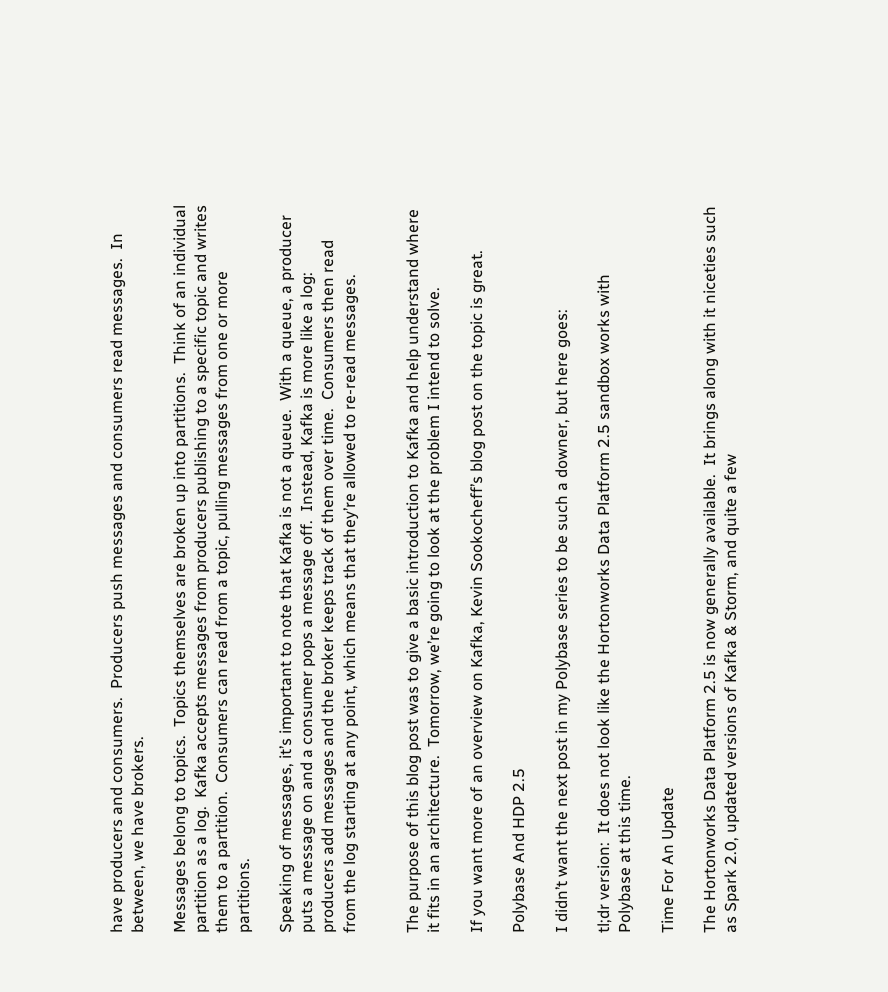have producers and consumers.  Producers push messages and consumers read messages.  In between, we have brokers.

Messages belong to topics.  Topics themselves are broken up into partitions.  Think of an individual partition as a log.  Kafka accepts messages from producers publishing to a specific topic and writes them to a partition.  Consumers can read from a topic, pulling messages from one or more partitions.

Speaking of messages, it’s important to note that Kafka is not a queue.  With a queue, a producer puts a message on and a consumer pops a message off.  Instead, Kafka is more like a log:  producers add messages and the broker keeps track of them over time.  Consumers then read from the log starting at any point, which means that they’re allowed to re-read messages.


The purpose of this blog post was to give a basic introduction to Kafka and help understand where it fits in an architecture.  Tomorrow, we’re going to look at the problem I intend to solve.

If you want more of an overview on Kafka, Kevin Sookocheff’s blog post on the topic is great.

Polybase And HDP 2.5

I didn’t want the next post in my Polybase series to be such a downer, but here goes:

tl;dr version:  It does not look like the Hortonworks Data Platform 2.5 sandbox works with Polybase at this time.

Time For An Update

The Hortonworks Data Platform 2.5 is now generally available.  It brings along with it niceties such as Spark 2.0, updated versions of Kafka & Storm, and quite a few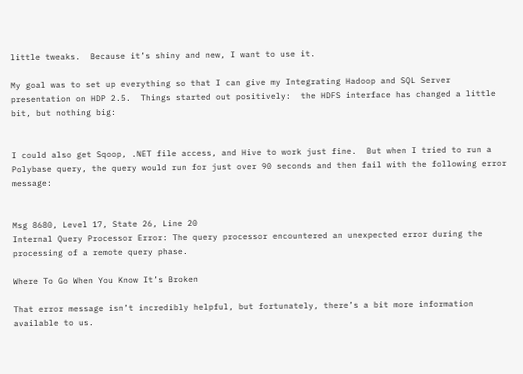little tweaks.  Because it’s shiny and new, I want to use it.

My goal was to set up everything so that I can give my Integrating Hadoop and SQL Server presentation on HDP 2.5.  Things started out positively:  the HDFS interface has changed a little bit, but nothing big:


I could also get Sqoop, .NET file access, and Hive to work just fine.  But when I tried to run a Polybase query, the query would run for just over 90 seconds and then fail with the following error message:


Msg 8680, Level 17, State 26, Line 20
Internal Query Processor Error: The query processor encountered an unexpected error during the processing of a remote query phase.

Where To Go When You Know It’s Broken

That error message isn’t incredibly helpful, but fortunately, there’s a bit more information available to us.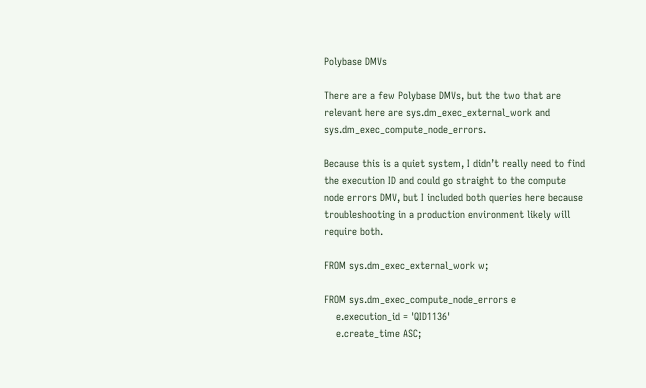Polybase DMVs

There are a few Polybase DMVs, but the two that are relevant here are sys.dm_exec_external_work and sys.dm_exec_compute_node_errors.

Because this is a quiet system, I didn’t really need to find the execution ID and could go straight to the compute node errors DMV, but I included both queries here because troubleshooting in a production environment likely will require both.

FROM sys.dm_exec_external_work w;

FROM sys.dm_exec_compute_node_errors e
    e.execution_id = 'QID1136'
    e.create_time ASC;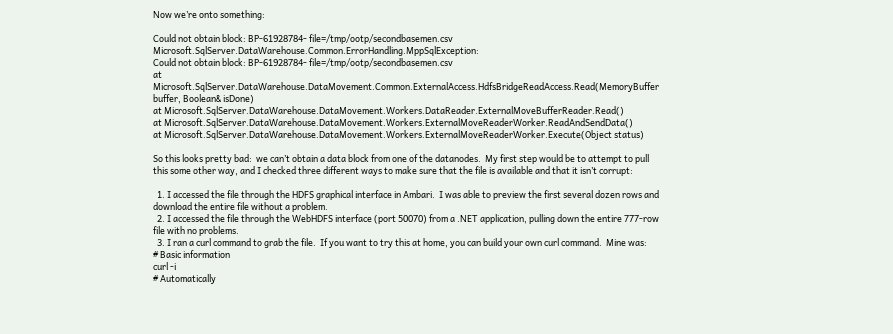Now we’re onto something:

Could not obtain block: BP-61928784- file=/tmp/ootp/secondbasemen.csv Microsoft.SqlServer.DataWarehouse.Common.ErrorHandling.MppSqlException:
Could not obtain block: BP-61928784- file=/tmp/ootp/secondbasemen.csv
at Microsoft.SqlServer.DataWarehouse.DataMovement.Common.ExternalAccess.HdfsBridgeReadAccess.Read(MemoryBuffer buffer, Boolean& isDone)
at Microsoft.SqlServer.DataWarehouse.DataMovement.Workers.DataReader.ExternalMoveBufferReader.Read()
at Microsoft.SqlServer.DataWarehouse.DataMovement.Workers.ExternalMoveReaderWorker.ReadAndSendData()
at Microsoft.SqlServer.DataWarehouse.DataMovement.Workers.ExternalMoveReaderWorker.Execute(Object status)

So this looks pretty bad:  we can’t obtain a data block from one of the datanodes.  My first step would be to attempt to pull this some other way, and I checked three different ways to make sure that the file is available and that it isn’t corrupt:

  1. I accessed the file through the HDFS graphical interface in Ambari.  I was able to preview the first several dozen rows and download the entire file without a problem.
  2. I accessed the file through the WebHDFS interface (port 50070) from a .NET application, pulling down the entire 777-row file with no problems.
  3. I ran a curl command to grab the file.  If you want to try this at home, you can build your own curl command.  Mine was:
# Basic information
curl -i
# Automatically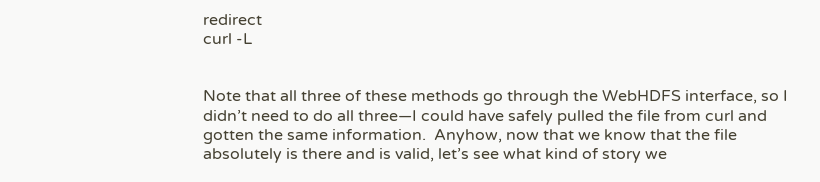redirect
curl -L


Note that all three of these methods go through the WebHDFS interface, so I didn’t need to do all three—I could have safely pulled the file from curl and gotten the same information.  Anyhow, now that we know that the file absolutely is there and is valid, let’s see what kind of story we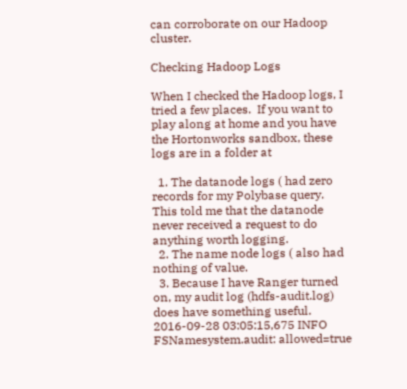can corroborate on our Hadoop cluster.

Checking Hadoop Logs

When I checked the Hadoop logs, I tried a few places.  If you want to play along at home and you have the Hortonworks sandbox, these logs are in a folder at

  1. The datanode logs ( had zero records for my Polybase query.  This told me that the datanode never received a request to do anything worth logging.
  2. The name node logs ( also had nothing of value.
  3. Because I have Ranger turned on, my audit log (hdfs-audit.log) does have something useful.
2016-09-28 03:05:15,675 INFO FSNamesystem.audit: allowed=true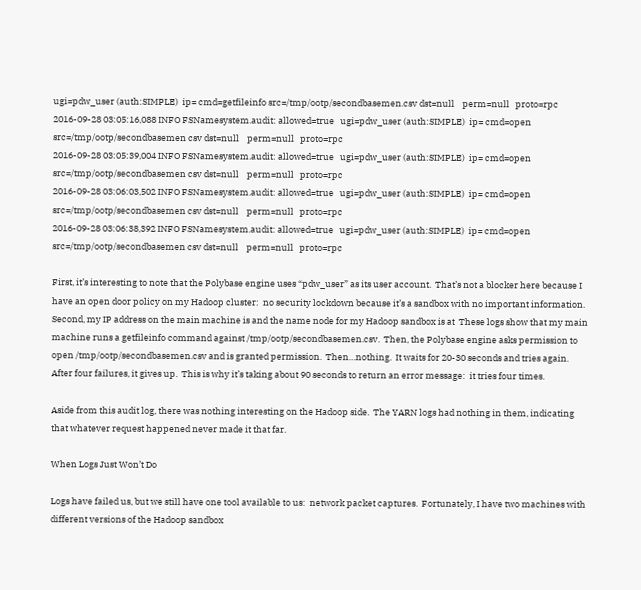ugi=pdw_user (auth:SIMPLE)  ip= cmd=getfileinfo src=/tmp/ootp/secondbasemen.csv dst=null    perm=null   proto=rpc
2016-09-28 03:05:16,088 INFO FSNamesystem.audit: allowed=true   ugi=pdw_user (auth:SIMPLE)  ip= cmd=open    src=/tmp/ootp/secondbasemen csv dst=null    perm=null   proto=rpc
2016-09-28 03:05:39,004 INFO FSNamesystem.audit: allowed=true   ugi=pdw_user (auth:SIMPLE)  ip= cmd=open    src=/tmp/ootp/secondbasemen csv dst=null    perm=null   proto=rpc
2016-09-28 03:06:03,502 INFO FSNamesystem.audit: allowed=true   ugi=pdw_user (auth:SIMPLE)  ip= cmd=open    src=/tmp/ootp/secondbasemen csv dst=null    perm=null   proto=rpc
2016-09-28 03:06:38,392 INFO FSNamesystem.audit: allowed=true   ugi=pdw_user (auth:SIMPLE)  ip= cmd=open    src=/tmp/ootp/secondbasemen csv dst=null    perm=null   proto=rpc

First, it’s interesting to note that the Polybase engine uses “pdw_user” as its user account.  That’s not a blocker here because I have an open door policy on my Hadoop cluster:  no security lockdown because it’s a sandbox with no important information.  Second, my IP address on the main machine is and the name node for my Hadoop sandbox is at  These logs show that my main machine runs a getfileinfo command against /tmp/ootp/secondbasemen.csv.  Then, the Polybase engine asks permission to open /tmp/ootp/secondbasemen.csv and is granted permission.  Then…nothing.  It waits for 20-30 seconds and tries again.  After four failures, it gives up.  This is why it’s taking about 90 seconds to return an error message:  it tries four times.

Aside from this audit log, there was nothing interesting on the Hadoop side.  The YARN logs had nothing in them, indicating that whatever request happened never made it that far.

When Logs Just Won’t Do

Logs have failed us, but we still have one tool available to us:  network packet captures.  Fortunately, I have two machines with different versions of the Hadoop sandbox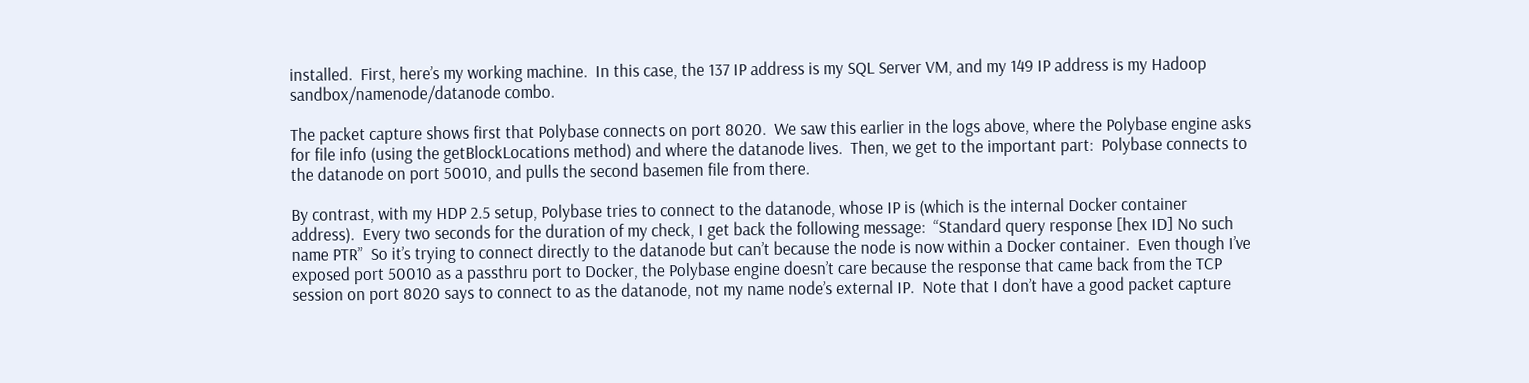installed.  First, here’s my working machine.  In this case, the 137 IP address is my SQL Server VM, and my 149 IP address is my Hadoop sandbox/namenode/datanode combo.

The packet capture shows first that Polybase connects on port 8020.  We saw this earlier in the logs above, where the Polybase engine asks for file info (using the getBlockLocations method) and where the datanode lives.  Then, we get to the important part:  Polybase connects to the datanode on port 50010, and pulls the second basemen file from there.

By contrast, with my HDP 2.5 setup, Polybase tries to connect to the datanode, whose IP is (which is the internal Docker container address).  Every two seconds for the duration of my check, I get back the following message:  “Standard query response [hex ID] No such name PTR”  So it’s trying to connect directly to the datanode but can’t because the node is now within a Docker container.  Even though I’ve exposed port 50010 as a passthru port to Docker, the Polybase engine doesn’t care because the response that came back from the TCP session on port 8020 says to connect to as the datanode, not my name node’s external IP.  Note that I don’t have a good packet capture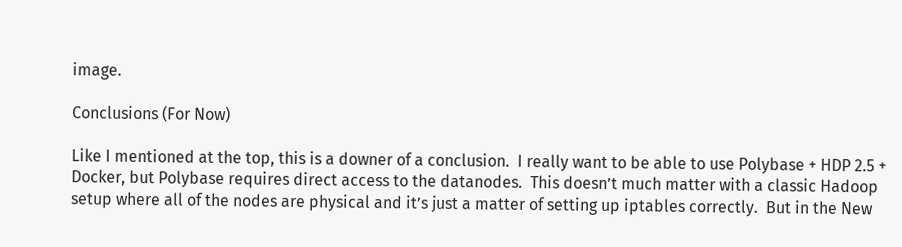image.

Conclusions (For Now)

Like I mentioned at the top, this is a downer of a conclusion.  I really want to be able to use Polybase + HDP 2.5 + Docker, but Polybase requires direct access to the datanodes.  This doesn’t much matter with a classic Hadoop setup where all of the nodes are physical and it’s just a matter of setting up iptables correctly.  But in the New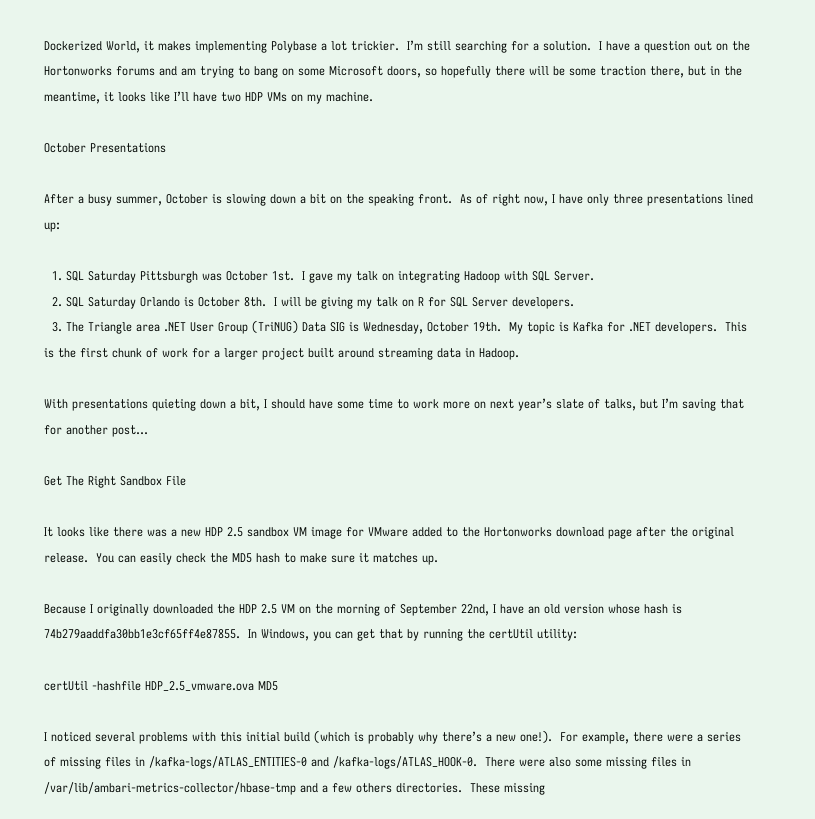Dockerized World, it makes implementing Polybase a lot trickier.  I’m still searching for a solution.  I have a question out on the Hortonworks forums and am trying to bang on some Microsoft doors, so hopefully there will be some traction there, but in the meantime, it looks like I’ll have two HDP VMs on my machine.

October Presentations

After a busy summer, October is slowing down a bit on the speaking front.  As of right now, I have only three presentations lined up:

  1. SQL Saturday Pittsburgh was October 1st.  I gave my talk on integrating Hadoop with SQL Server.
  2. SQL Saturday Orlando is October 8th.  I will be giving my talk on R for SQL Server developers.
  3. The Triangle area .NET User Group (TriNUG) Data SIG is Wednesday, October 19th.  My topic is Kafka for .NET developers.  This is the first chunk of work for a larger project built around streaming data in Hadoop.

With presentations quieting down a bit, I should have some time to work more on next year’s slate of talks, but I’m saving that for another post…

Get The Right Sandbox File

It looks like there was a new HDP 2.5 sandbox VM image for VMware added to the Hortonworks download page after the original release.  You can easily check the MD5 hash to make sure it matches up.

Because I originally downloaded the HDP 2.5 VM on the morning of September 22nd, I have an old version whose hash is 74b279aaddfa30bb1e3cf65ff4e87855.  In Windows, you can get that by running the certUtil utility:

certUtil -hashfile HDP_2.5_vmware.ova MD5

I noticed several problems with this initial build (which is probably why there’s a new one!).  For example, there were a series of missing files in /kafka-logs/ATLAS_ENTITIES-0 and /kafka-logs/ATLAS_HOOK-0.  There were also some missing files in /var/lib/ambari-metrics-collector/hbase-tmp and a few others directories.  These missing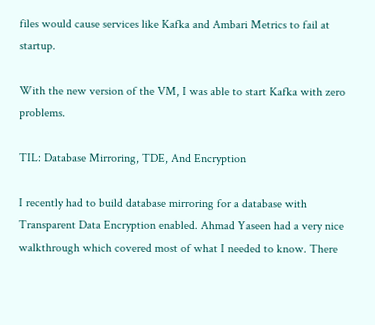files would cause services like Kafka and Ambari Metrics to fail at startup.

With the new version of the VM, I was able to start Kafka with zero problems.

TIL: Database Mirroring, TDE, And Encryption

I recently had to build database mirroring for a database with Transparent Data Encryption enabled. Ahmad Yaseen had a very nice walkthrough which covered most of what I needed to know. There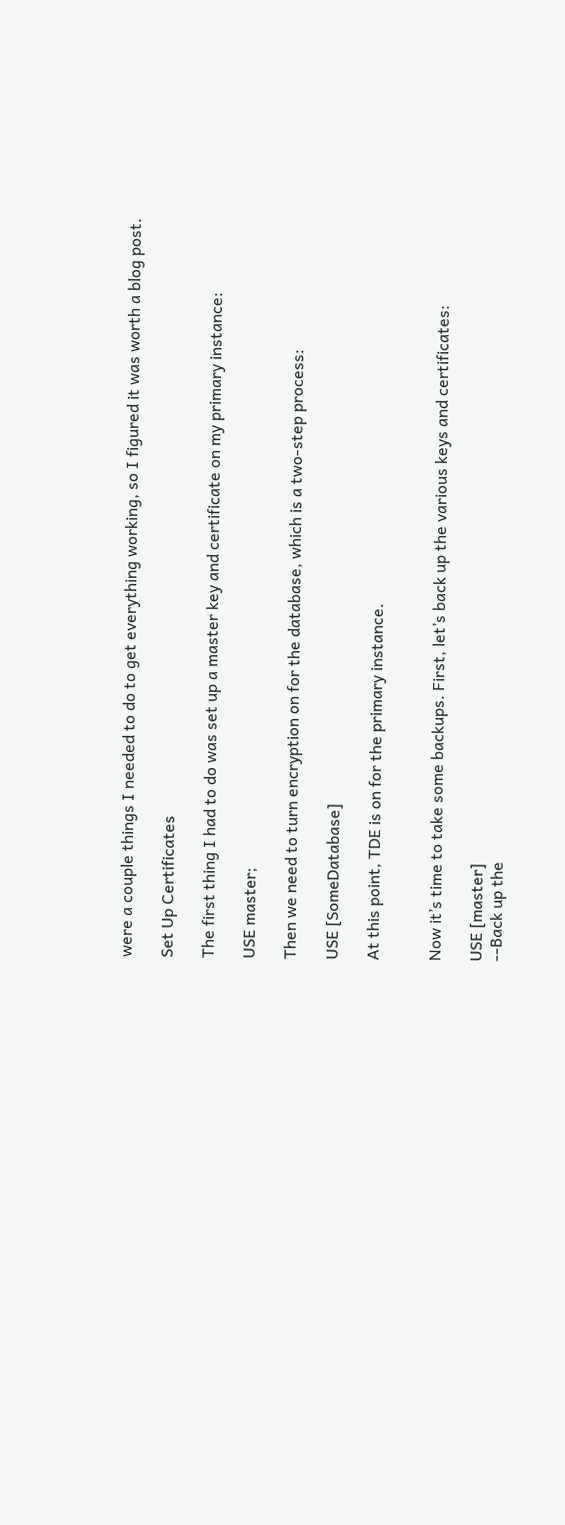were a couple things I needed to do to get everything working, so I figured it was worth a blog post.

Set Up Certificates

The first thing I had to do was set up a master key and certificate on my primary instance:

USE master;

Then we need to turn encryption on for the database, which is a two-step process:

USE [SomeDatabase]

At this point, TDE is on for the primary instance.


Now it’s time to take some backups. First, let’s back up the various keys and certificates:

USE [master]
--Back up the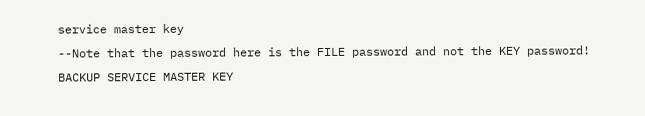service master key
--Note that the password here is the FILE password and not the KEY password!
BACKUP SERVICE MASTER KEY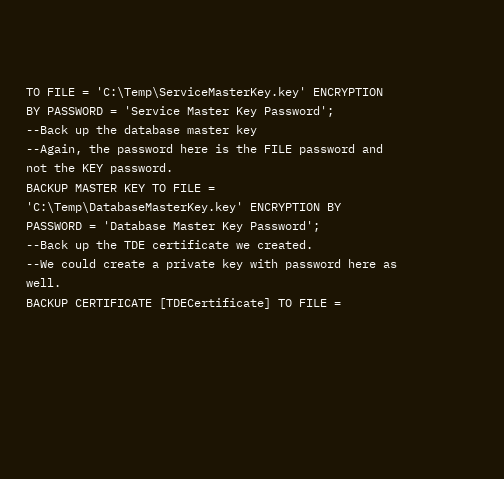TO FILE = 'C:\Temp\ServiceMasterKey.key' ENCRYPTION BY PASSWORD = 'Service Master Key Password';
--Back up the database master key
--Again, the password here is the FILE password and not the KEY password.
BACKUP MASTER KEY TO FILE = 'C:\Temp\DatabaseMasterKey.key' ENCRYPTION BY PASSWORD = 'Database Master Key Password';
--Back up the TDE certificate we created.
--We could create a private key with password here as well.
BACKUP CERTIFICATE [TDECertificate] TO FILE =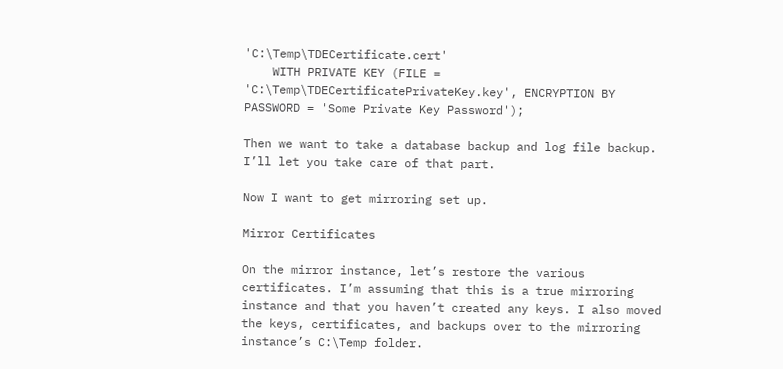'C:\Temp\TDECertificate.cert'
    WITH PRIVATE KEY (FILE = 'C:\Temp\TDECertificatePrivateKey.key', ENCRYPTION BY PASSWORD = 'Some Private Key Password');

Then we want to take a database backup and log file backup. I’ll let you take care of that part.

Now I want to get mirroring set up.

Mirror Certificates

On the mirror instance, let’s restore the various certificates. I’m assuming that this is a true mirroring instance and that you haven’t created any keys. I also moved the keys, certificates, and backups over to the mirroring instance’s C:\Temp folder.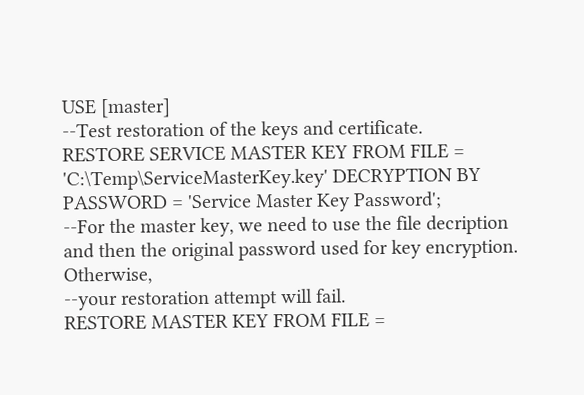USE [master]
--Test restoration of the keys and certificate.
RESTORE SERVICE MASTER KEY FROM FILE = 'C:\Temp\ServiceMasterKey.key' DECRYPTION BY PASSWORD = 'Service Master Key Password';
--For the master key, we need to use the file decription and then the original password used for key encryption.  Otherwise,
--your restoration attempt will fail.
RESTORE MASTER KEY FROM FILE =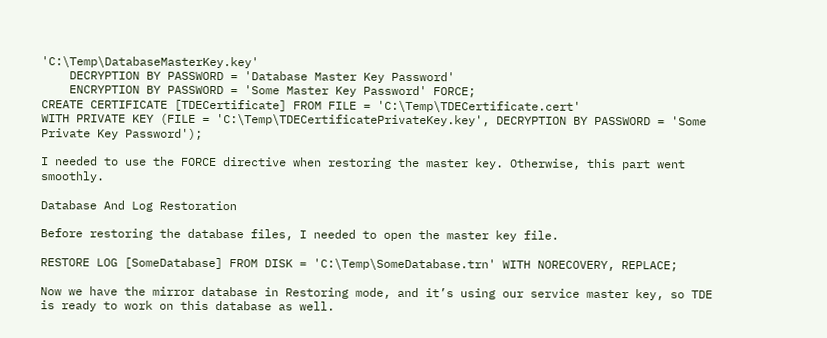'C:\Temp\DatabaseMasterKey.key'
    DECRYPTION BY PASSWORD = 'Database Master Key Password'
    ENCRYPTION BY PASSWORD = 'Some Master Key Password' FORCE;
CREATE CERTIFICATE [TDECertificate] FROM FILE = 'C:\Temp\TDECertificate.cert'
WITH PRIVATE KEY (FILE = 'C:\Temp\TDECertificatePrivateKey.key', DECRYPTION BY PASSWORD = 'Some Private Key Password');

I needed to use the FORCE directive when restoring the master key. Otherwise, this part went smoothly.

Database And Log Restoration

Before restoring the database files, I needed to open the master key file.

RESTORE LOG [SomeDatabase] FROM DISK = 'C:\Temp\SomeDatabase.trn' WITH NORECOVERY, REPLACE;

Now we have the mirror database in Restoring mode, and it’s using our service master key, so TDE is ready to work on this database as well.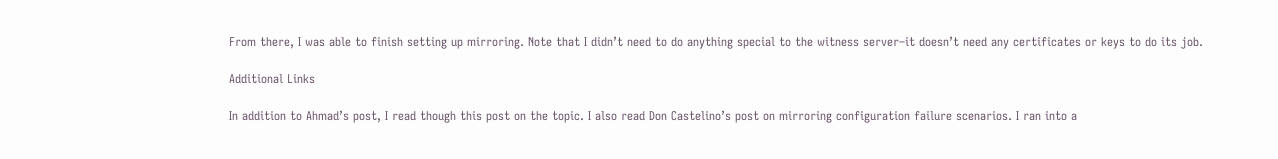From there, I was able to finish setting up mirroring. Note that I didn’t need to do anything special to the witness server–it doesn’t need any certificates or keys to do its job.

Additional Links

In addition to Ahmad’s post, I read though this post on the topic. I also read Don Castelino’s post on mirroring configuration failure scenarios. I ran into a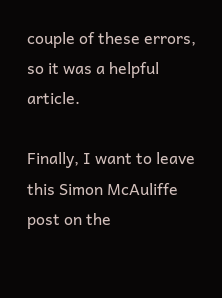couple of these errors, so it was a helpful article.

Finally, I want to leave this Simon McAuliffe post on the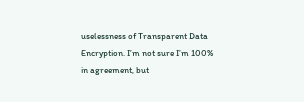uselessness of Transparent Data Encryption. I’m not sure I’m 100% in agreement, but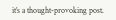it’s a thought-provoking post.